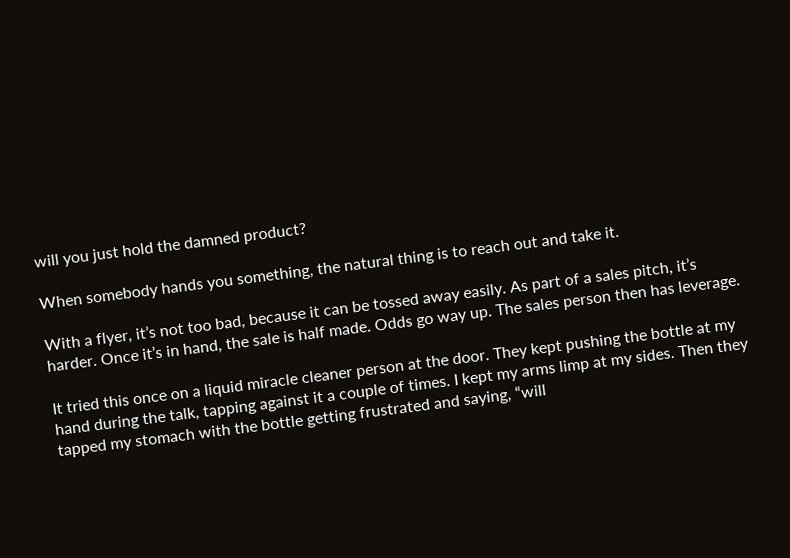will you just hold the damned product?

When somebody hands you something, the natural thing is to reach out and take it.

With a flyer, it’s not too bad, because it can be tossed away easily. As part of a sales pitch, it’s harder. Once it’s in hand, the sale is half made. Odds go way up. The sales person then has leverage.

It tried this once on a liquid miracle cleaner person at the door. They kept pushing the bottle at my hand during the talk, tapping against it a couple of times. I kept my arms limp at my sides. Then they tapped my stomach with the bottle getting frustrated and saying, “will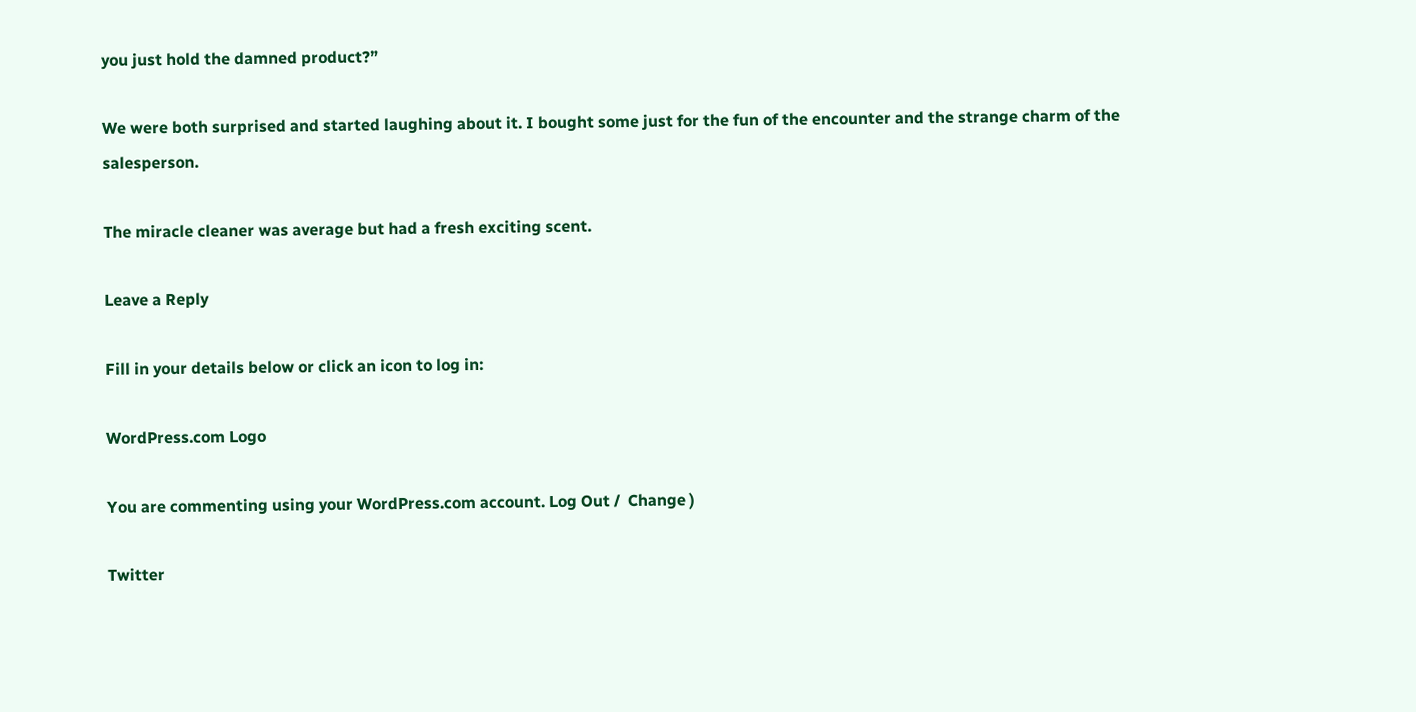you just hold the damned product?”

We were both surprised and started laughing about it. I bought some just for the fun of the encounter and the strange charm of the salesperson.

The miracle cleaner was average but had a fresh exciting scent.

Leave a Reply

Fill in your details below or click an icon to log in:

WordPress.com Logo

You are commenting using your WordPress.com account. Log Out /  Change )

Twitter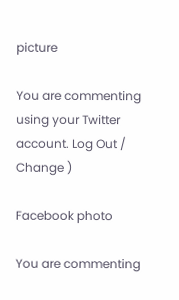picture

You are commenting using your Twitter account. Log Out /  Change )

Facebook photo

You are commenting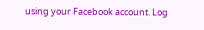using your Facebook account. Log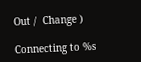Out /  Change )

Connecting to %s